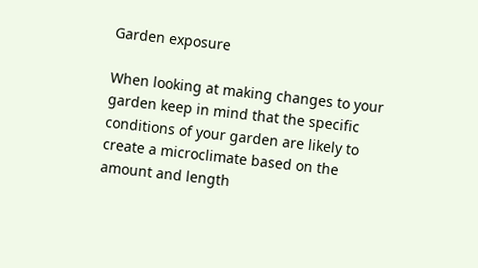Garden exposure

When looking at making changes to your garden keep in mind that the specific conditions of your garden are likely to create a microclimate based on the amount and length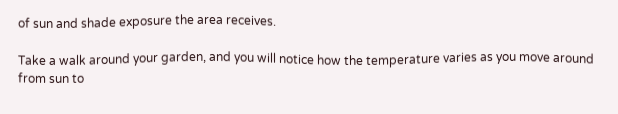of sun and shade exposure the area receives.

Take a walk around your garden, and you will notice how the temperature varies as you move around from sun to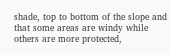shade, top to bottom of the slope and that some areas are windy while others are more protected,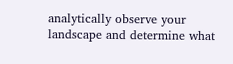analytically observe your landscape and determine what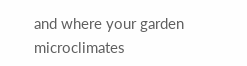and where your garden microclimates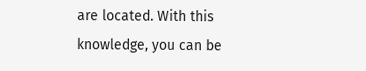are located. With this knowledge, you can be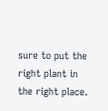sure to put the right plant in the right place.